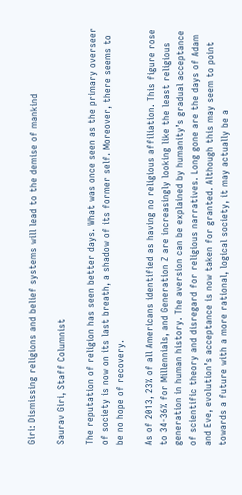Giri: Dismissing religions and belief systems will lead to the demise of mankind

Saurav Giri, Staff Columnist

The reputation of religion has seen better days. What was once seen as the primary overseer of society is now on its last breath, a shadow of its former self. Moreover, there seems to be no hope of recovery.

As of 2013, 23% of all Americans identified as having no religious affiliation. This figure rose to 34-36% for Millennials, and Generation Z are increasingly looking like the least religious generation in human history. The aversion can be explained by humanity’s gradual acceptance of scientific theory and disregard for religious narratives. Long gone are the days of Adam and Eve, evolution’s acceptance is now taken for granted. Although this may seem to point towards a future with a more rational, logical society, it may actually be a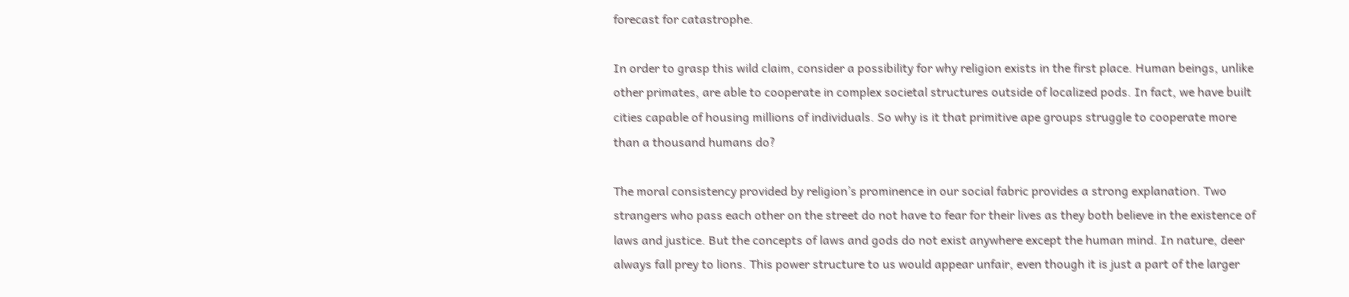forecast for catastrophe.

In order to grasp this wild claim, consider a possibility for why religion exists in the first place. Human beings, unlike other primates, are able to cooperate in complex societal structures outside of localized pods. In fact, we have built cities capable of housing millions of individuals. So why is it that primitive ape groups struggle to cooperate more than a thousand humans do?

The moral consistency provided by religion’s prominence in our social fabric provides a strong explanation. Two strangers who pass each other on the street do not have to fear for their lives as they both believe in the existence of laws and justice. But the concepts of laws and gods do not exist anywhere except the human mind. In nature, deer always fall prey to lions. This power structure to us would appear unfair, even though it is just a part of the larger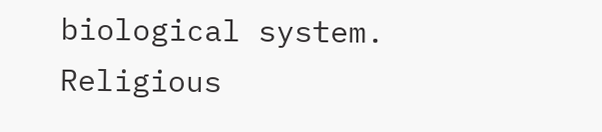biological system. Religious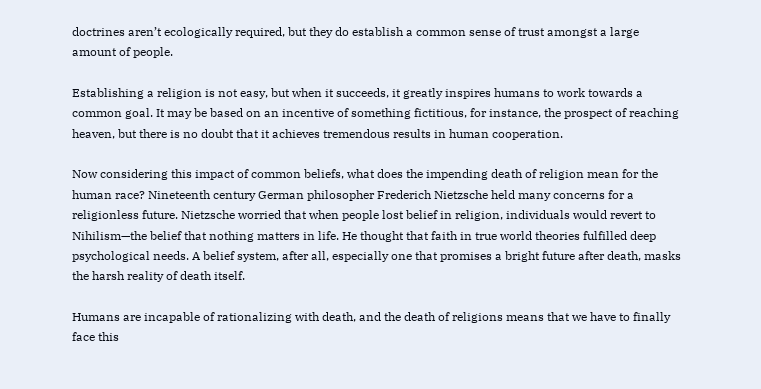doctrines aren’t ecologically required, but they do establish a common sense of trust amongst a large amount of people.

Establishing a religion is not easy, but when it succeeds, it greatly inspires humans to work towards a common goal. It may be based on an incentive of something fictitious, for instance, the prospect of reaching heaven, but there is no doubt that it achieves tremendous results in human cooperation.

Now considering this impact of common beliefs, what does the impending death of religion mean for the human race? Nineteenth century German philosopher Frederich Nietzsche held many concerns for a religionless future. Nietzsche worried that when people lost belief in religion, individuals would revert to Nihilism—the belief that nothing matters in life. He thought that faith in true world theories fulfilled deep psychological needs. A belief system, after all, especially one that promises a bright future after death, masks the harsh reality of death itself.

Humans are incapable of rationalizing with death, and the death of religions means that we have to finally face this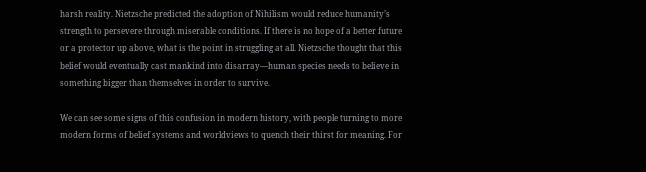harsh reality. Nietzsche predicted the adoption of Nihilism would reduce humanity’s strength to persevere through miserable conditions. If there is no hope of a better future or a protector up above, what is the point in struggling at all. Nietzsche thought that this belief would eventually cast mankind into disarray—human species needs to believe in something bigger than themselves in order to survive.

We can see some signs of this confusion in modern history, with people turning to more modern forms of belief systems and worldviews to quench their thirst for meaning. For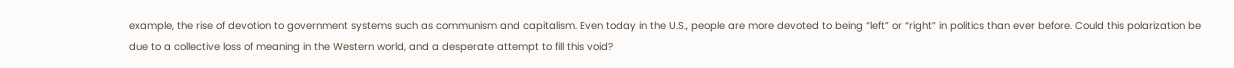example, the rise of devotion to government systems such as communism and capitalism. Even today in the U.S., people are more devoted to being “left” or “right” in politics than ever before. Could this polarization be due to a collective loss of meaning in the Western world, and a desperate attempt to fill this void?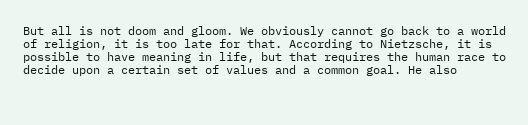But all is not doom and gloom. We obviously cannot go back to a world of religion, it is too late for that. According to Nietzsche, it is possible to have meaning in life, but that requires the human race to decide upon a certain set of values and a common goal. He also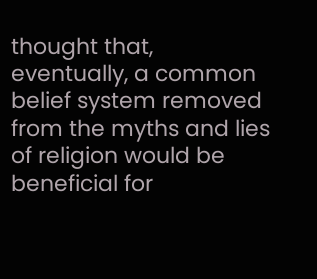thought that, eventually, a common belief system removed from the myths and lies of religion would be beneficial for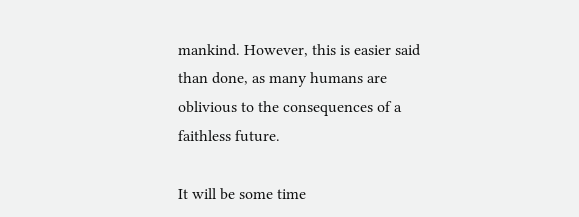mankind. However, this is easier said than done, as many humans are oblivious to the consequences of a faithless future.

It will be some time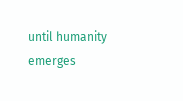until humanity emerges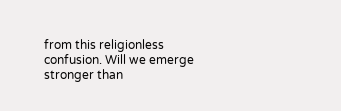from this religionless confusion. Will we emerge stronger than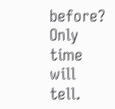before? Only time will tell.